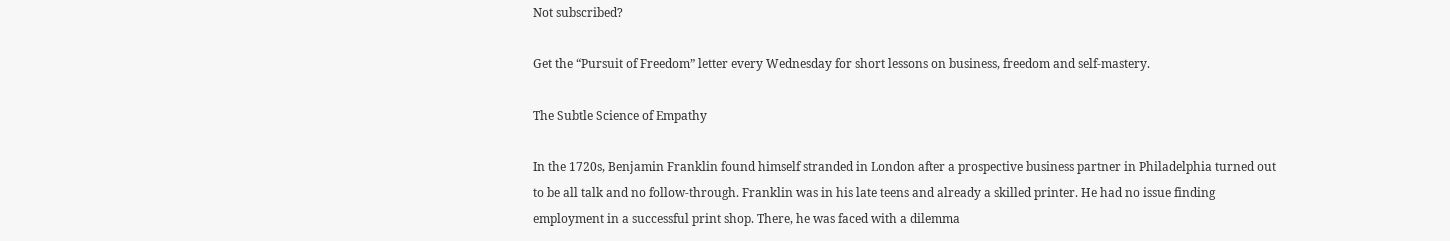Not subscribed?

Get the “Pursuit of Freedom” letter every Wednesday for short lessons on business, freedom and self-mastery.

The Subtle Science of Empathy

In the 1720s, Benjamin Franklin found himself stranded in London after a prospective business partner in Philadelphia turned out to be all talk and no follow-through. Franklin was in his late teens and already a skilled printer. He had no issue finding employment in a successful print shop. There, he was faced with a dilemma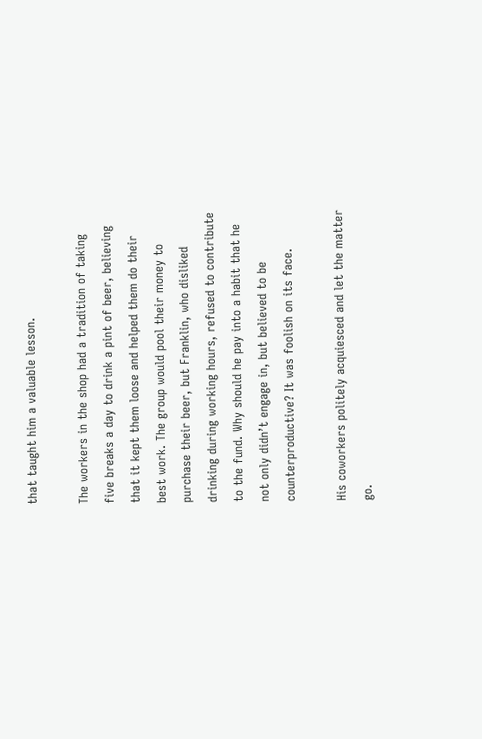that taught him a valuable lesson.

The workers in the shop had a tradition of taking five breaks a day to drink a pint of beer, believing that it kept them loose and helped them do their best work. The group would pool their money to purchase their beer, but Franklin, who disliked drinking during working hours, refused to contribute to the fund. Why should he pay into a habit that he not only didn’t engage in, but believed to be counterproductive? It was foolish on its face.

His coworkers politely acquiesced and let the matter go.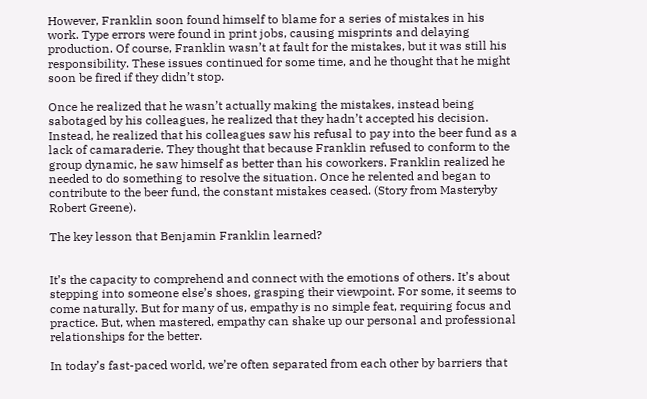However, Franklin soon found himself to blame for a series of mistakes in his work. Type errors were found in print jobs, causing misprints and delaying production. Of course, Franklin wasn’t at fault for the mistakes, but it was still his responsibility. These issues continued for some time, and he thought that he might soon be fired if they didn’t stop.

Once he realized that he wasn’t actually making the mistakes, instead being sabotaged by his colleagues, he realized that they hadn’t accepted his decision. Instead, he realized that his colleagues saw his refusal to pay into the beer fund as a lack of camaraderie. They thought that because Franklin refused to conform to the group dynamic, he saw himself as better than his coworkers. Franklin realized he needed to do something to resolve the situation. Once he relented and began to contribute to the beer fund, the constant mistakes ceased. (Story from Masteryby Robert Greene).

The key lesson that Benjamin Franklin learned?


It’s the capacity to comprehend and connect with the emotions of others. It’s about stepping into someone else’s shoes, grasping their viewpoint. For some, it seems to come naturally. But for many of us, empathy is no simple feat, requiring focus and practice. But, when mastered, empathy can shake up our personal and professional relationships for the better.

In today’s fast-paced world, we’re often separated from each other by barriers that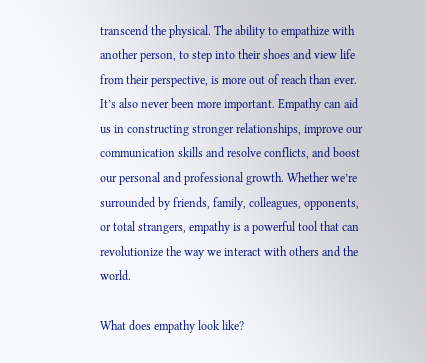transcend the physical. The ability to empathize with another person, to step into their shoes and view life from their perspective, is more out of reach than ever. It’s also never been more important. Empathy can aid us in constructing stronger relationships, improve our communication skills and resolve conflicts, and boost our personal and professional growth. Whether we’re surrounded by friends, family, colleagues, opponents, or total strangers, empathy is a powerful tool that can revolutionize the way we interact with others and the world.

What does empathy look like?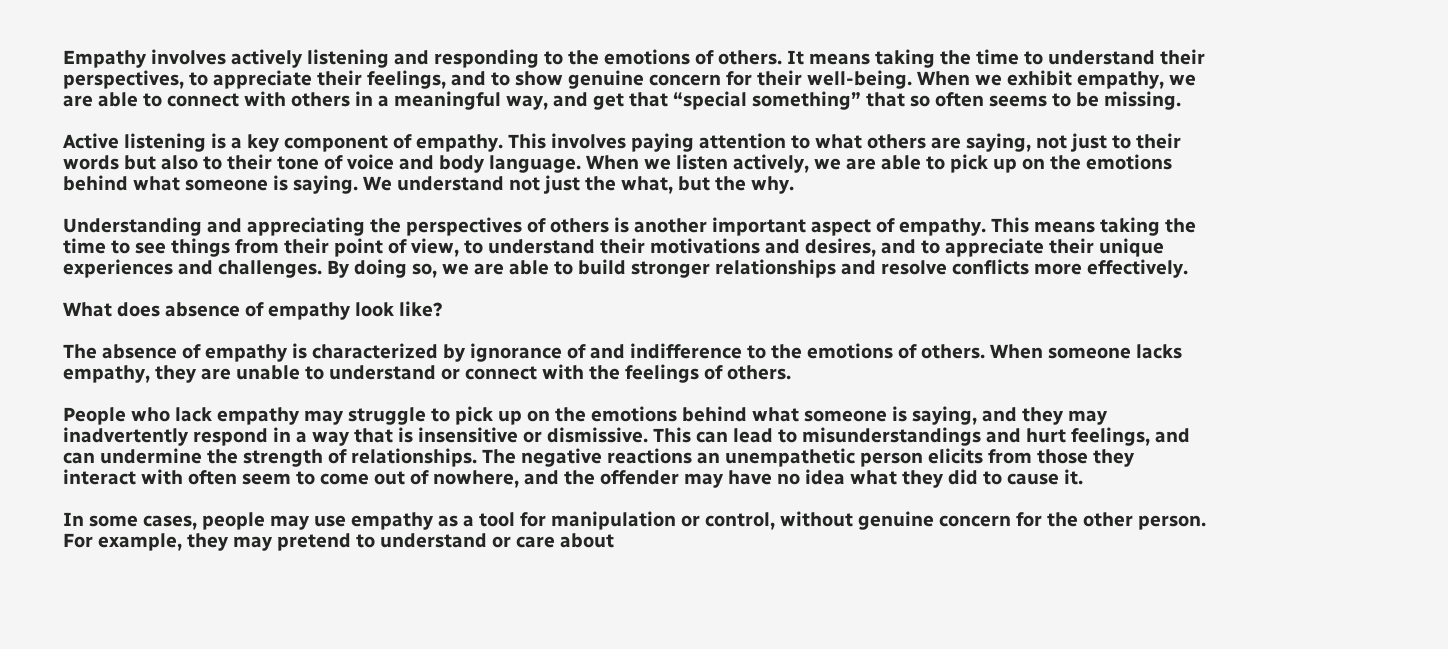Empathy involves actively listening and responding to the emotions of others. It means taking the time to understand their perspectives, to appreciate their feelings, and to show genuine concern for their well-being. When we exhibit empathy, we are able to connect with others in a meaningful way, and get that “special something” that so often seems to be missing.

Active listening is a key component of empathy. This involves paying attention to what others are saying, not just to their words but also to their tone of voice and body language. When we listen actively, we are able to pick up on the emotions behind what someone is saying. We understand not just the what, but the why.

Understanding and appreciating the perspectives of others is another important aspect of empathy. This means taking the time to see things from their point of view, to understand their motivations and desires, and to appreciate their unique experiences and challenges. By doing so, we are able to build stronger relationships and resolve conflicts more effectively.

What does absence of empathy look like?

The absence of empathy is characterized by ignorance of and indifference to the emotions of others. When someone lacks empathy, they are unable to understand or connect with the feelings of others.

People who lack empathy may struggle to pick up on the emotions behind what someone is saying, and they may inadvertently respond in a way that is insensitive or dismissive. This can lead to misunderstandings and hurt feelings, and can undermine the strength of relationships. The negative reactions an unempathetic person elicits from those they interact with often seem to come out of nowhere, and the offender may have no idea what they did to cause it.

In some cases, people may use empathy as a tool for manipulation or control, without genuine concern for the other person. For example, they may pretend to understand or care about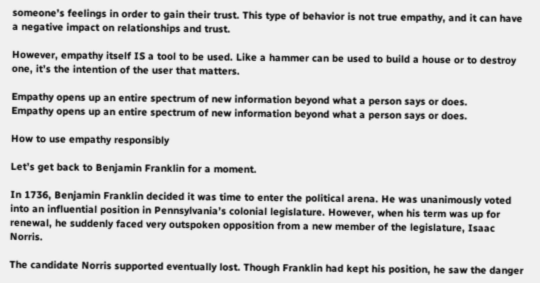someone’s feelings in order to gain their trust. This type of behavior is not true empathy, and it can have a negative impact on relationships and trust.

However, empathy itself IS a tool to be used. Like a hammer can be used to build a house or to destroy one, it’s the intention of the user that matters.

Empathy opens up an entire spectrum of new information beyond what a person says or does.
Empathy opens up an entire spectrum of new information beyond what a person says or does.

How to use empathy responsibly

Let’s get back to Benjamin Franklin for a moment.

In 1736, Benjamin Franklin decided it was time to enter the political arena. He was unanimously voted into an influential position in Pennsylvania’s colonial legislature. However, when his term was up for renewal, he suddenly faced very outspoken opposition from a new member of the legislature, Isaac Norris.

The candidate Norris supported eventually lost. Though Franklin had kept his position, he saw the danger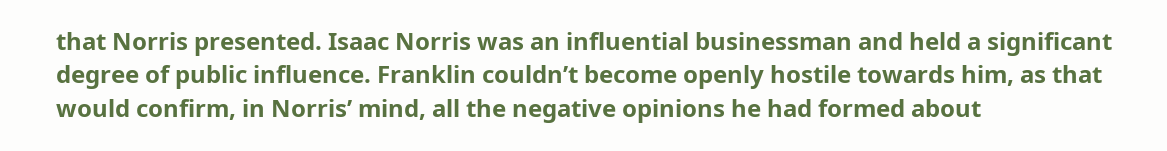that Norris presented. Isaac Norris was an influential businessman and held a significant degree of public influence. Franklin couldn’t become openly hostile towards him, as that would confirm, in Norris’ mind, all the negative opinions he had formed about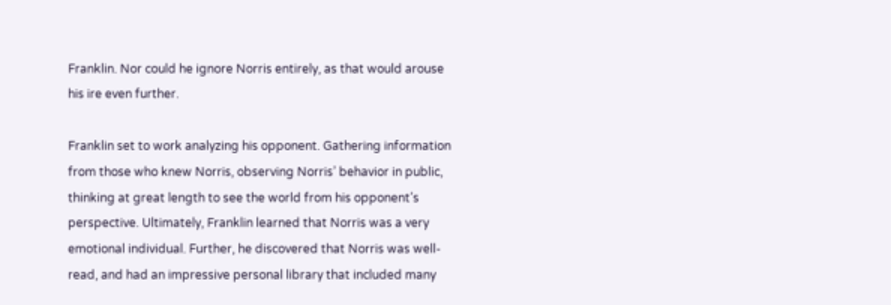Franklin. Nor could he ignore Norris entirely, as that would arouse his ire even further.

Franklin set to work analyzing his opponent. Gathering information from those who knew Norris, observing Norris’ behavior in public, thinking at great length to see the world from his opponent’s perspective. Ultimately, Franklin learned that Norris was a very emotional individual. Further, he discovered that Norris was well-read, and had an impressive personal library that included many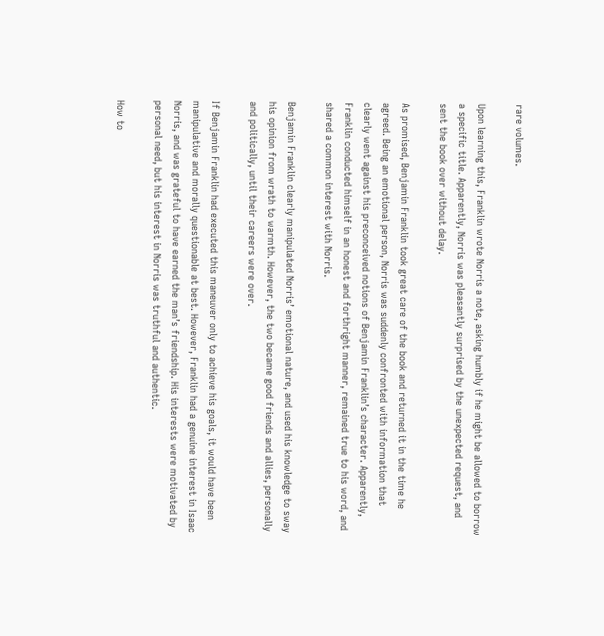rare volumes.

Upon learning this, Franklin wrote Norris a note, asking humbly if he might be allowed to borrow a specific title. Apparently, Norris was pleasantly surprised by the unexpected request, and sent the book over without delay.

As promised, Benjamin Franklin took great care of the book and returned it in the time he agreed. Being an emotional person, Norris was suddenly confronted with information that clearly went against his preconceived notions of Benjamin Franklin’s character. Apparently, Franklin conducted himself in an honest and forthright manner, remained true to his word, and shared a common interest with Norris.

Benjamin Franklin clearly manipulated Norris’ emotional nature, and used his knowledge to sway his opinion from wrath to warmth. However, the two became good friends and allies, personally and politically, until their careers were over.

If Benjamin Franklin had executed this maneuver only to achieve his goals, it would have been manipulative and morally questionable at best. However, Franklin had a genuine interest in Isaac Norris, and was grateful to have earned the man’s friendship. His interests were motivated by personal need, but his interest in Norris was truthful and authentic.

How to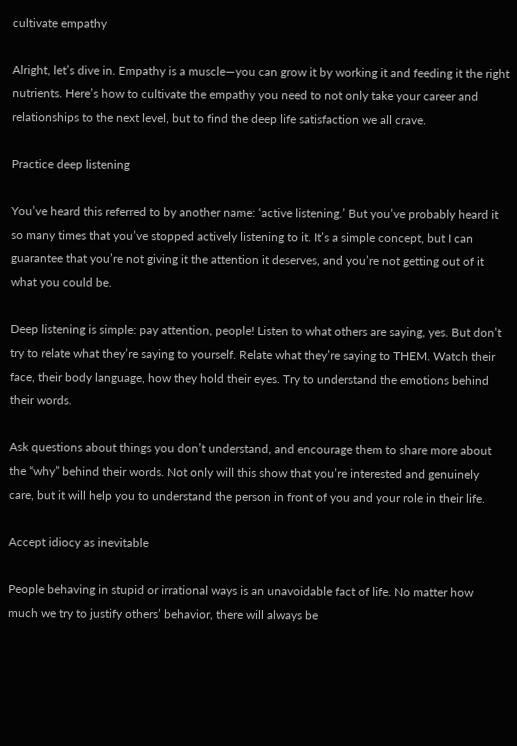cultivate empathy

Alright, let’s dive in. Empathy is a muscle—you can grow it by working it and feeding it the right nutrients. Here’s how to cultivate the empathy you need to not only take your career and relationships to the next level, but to find the deep life satisfaction we all crave.

Practice deep listening

You’ve heard this referred to by another name: ‘active listening.’ But you’ve probably heard it so many times that you’ve stopped actively listening to it. It’s a simple concept, but I can guarantee that you’re not giving it the attention it deserves, and you’re not getting out of it what you could be.

Deep listening is simple: pay attention, people! Listen to what others are saying, yes. But don’t try to relate what they’re saying to yourself. Relate what they’re saying to THEM. Watch their face, their body language, how they hold their eyes. Try to understand the emotions behind their words.

Ask questions about things you don’t understand, and encourage them to share more about the “why” behind their words. Not only will this show that you’re interested and genuinely care, but it will help you to understand the person in front of you and your role in their life.

Accept idiocy as inevitable

People behaving in stupid or irrational ways is an unavoidable fact of life. No matter how much we try to justify others’ behavior, there will always be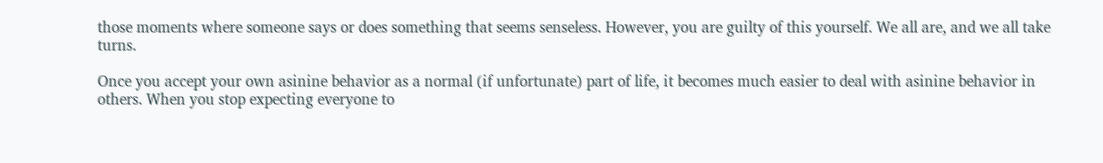those moments where someone says or does something that seems senseless. However, you are guilty of this yourself. We all are, and we all take turns.

Once you accept your own asinine behavior as a normal (if unfortunate) part of life, it becomes much easier to deal with asinine behavior in others. When you stop expecting everyone to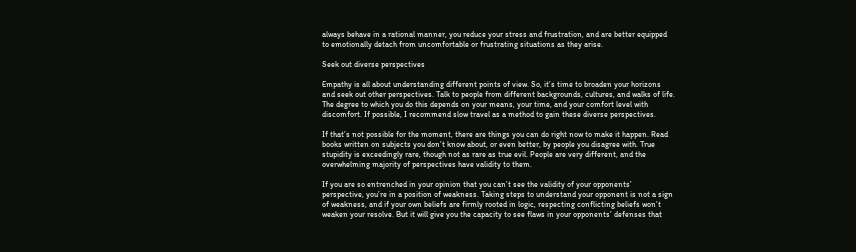always behave in a rational manner, you reduce your stress and frustration, and are better equipped to emotionally detach from uncomfortable or frustrating situations as they arise.

Seek out diverse perspectives

Empathy is all about understanding different points of view. So, it’s time to broaden your horizons and seek out other perspectives. Talk to people from different backgrounds, cultures, and walks of life. The degree to which you do this depends on your means, your time, and your comfort level with discomfort. If possible, I recommend slow travel as a method to gain these diverse perspectives.

If that’s not possible for the moment, there are things you can do right now to make it happen. Read books written on subjects you don’t know about, or even better, by people you disagree with. True stupidity is exceedingly rare, though not as rare as true evil. People are very different, and the overwhelming majority of perspectives have validity to them.

If you are so entrenched in your opinion that you can’t see the validity of your opponents’ perspective, you’re in a position of weakness. Taking steps to understand your opponent is not a sign of weakness, and if your own beliefs are firmly rooted in logic, respecting conflicting beliefs won’t weaken your resolve. But it will give you the capacity to see flaws in your opponents’ defenses that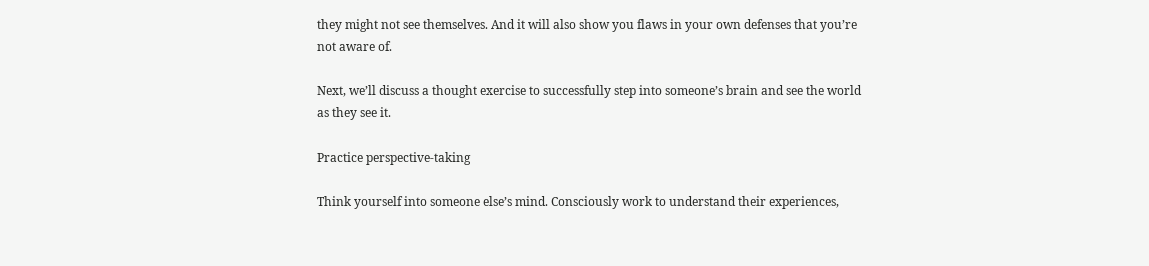they might not see themselves. And it will also show you flaws in your own defenses that you’re not aware of.

Next, we’ll discuss a thought exercise to successfully step into someone’s brain and see the world as they see it.

Practice perspective-taking

Think yourself into someone else’s mind. Consciously work to understand their experiences,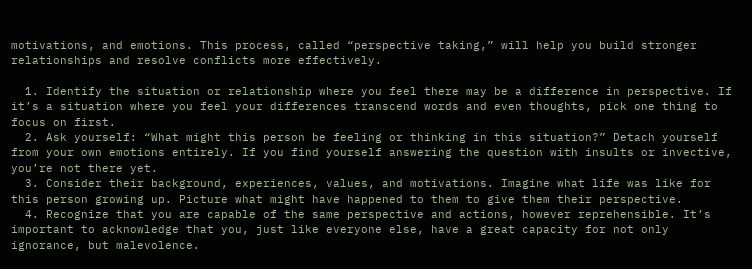motivations, and emotions. This process, called “perspective taking,” will help you build stronger relationships and resolve conflicts more effectively.

  1. Identify the situation or relationship where you feel there may be a difference in perspective. If it’s a situation where you feel your differences transcend words and even thoughts, pick one thing to focus on first.
  2. Ask yourself: “What might this person be feeling or thinking in this situation?” Detach yourself from your own emotions entirely. If you find yourself answering the question with insults or invective, you’re not there yet.
  3. Consider their background, experiences, values, and motivations. Imagine what life was like for this person growing up. Picture what might have happened to them to give them their perspective.
  4. Recognize that you are capable of the same perspective and actions, however reprehensible. It’s important to acknowledge that you, just like everyone else, have a great capacity for not only ignorance, but malevolence.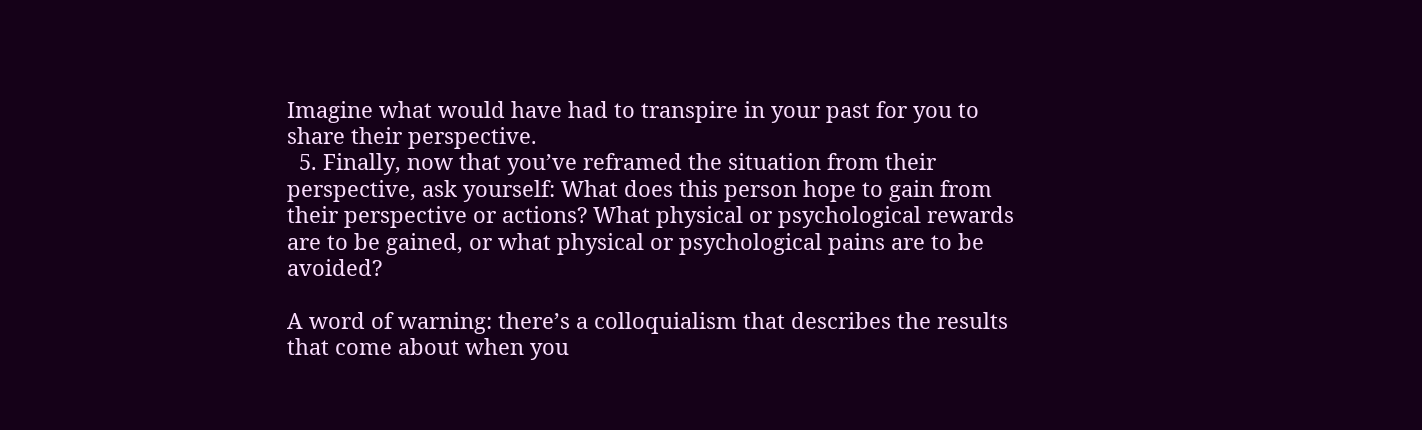Imagine what would have had to transpire in your past for you to share their perspective.
  5. Finally, now that you’ve reframed the situation from their perspective, ask yourself: What does this person hope to gain from their perspective or actions? What physical or psychological rewards are to be gained, or what physical or psychological pains are to be avoided?

A word of warning: there’s a colloquialism that describes the results that come about when you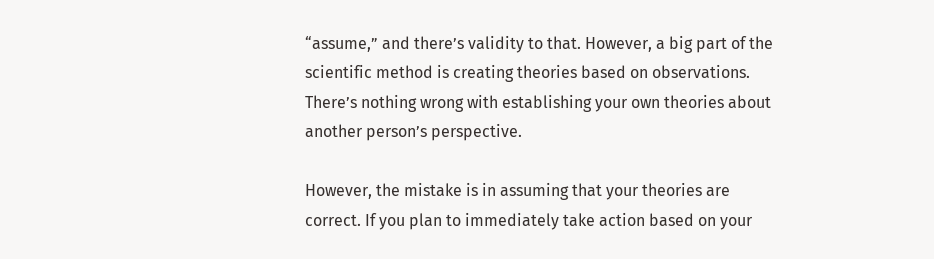“assume,” and there’s validity to that. However, a big part of the scientific method is creating theories based on observations. There’s nothing wrong with establishing your own theories about another person’s perspective.

However, the mistake is in assuming that your theories are correct. If you plan to immediately take action based on your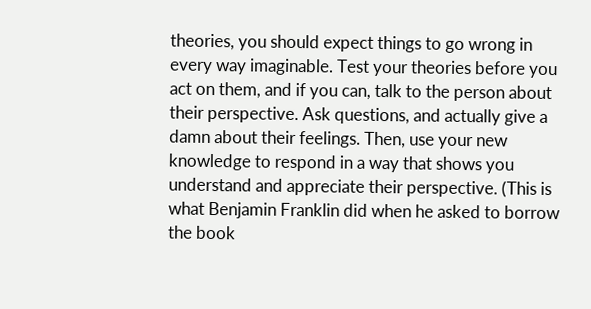theories, you should expect things to go wrong in every way imaginable. Test your theories before you act on them, and if you can, talk to the person about their perspective. Ask questions, and actually give a damn about their feelings. Then, use your new knowledge to respond in a way that shows you understand and appreciate their perspective. (This is what Benjamin Franklin did when he asked to borrow the book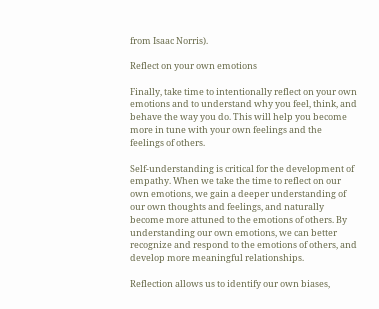from Isaac Norris).

Reflect on your own emotions

Finally, take time to intentionally reflect on your own emotions and to understand why you feel, think, and behave the way you do. This will help you become more in tune with your own feelings and the feelings of others.

Self-understanding is critical for the development of empathy. When we take the time to reflect on our own emotions, we gain a deeper understanding of our own thoughts and feelings, and naturally become more attuned to the emotions of others. By understanding our own emotions, we can better recognize and respond to the emotions of others, and develop more meaningful relationships.

Reflection allows us to identify our own biases,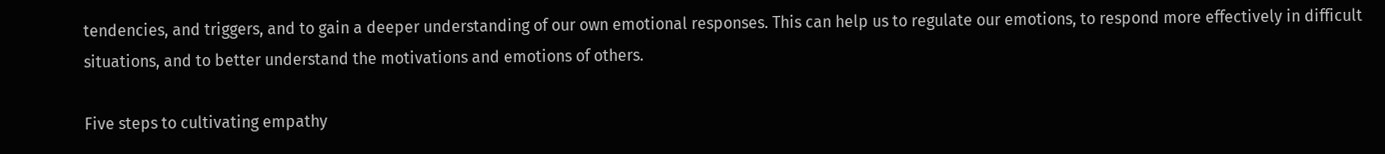tendencies, and triggers, and to gain a deeper understanding of our own emotional responses. This can help us to regulate our emotions, to respond more effectively in difficult situations, and to better understand the motivations and emotions of others.

Five steps to cultivating empathy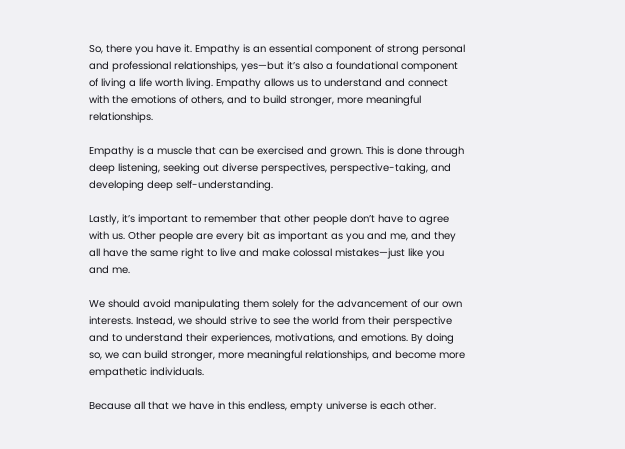So, there you have it. Empathy is an essential component of strong personal and professional relationships, yes—but it’s also a foundational component of living a life worth living. Empathy allows us to understand and connect with the emotions of others, and to build stronger, more meaningful relationships.

Empathy is a muscle that can be exercised and grown. This is done through deep listening, seeking out diverse perspectives, perspective-taking, and developing deep self-understanding.

Lastly, it’s important to remember that other people don’t have to agree with us. Other people are every bit as important as you and me, and they all have the same right to live and make colossal mistakes—just like you and me.

We should avoid manipulating them solely for the advancement of our own interests. Instead, we should strive to see the world from their perspective and to understand their experiences, motivations, and emotions. By doing so, we can build stronger, more meaningful relationships, and become more empathetic individuals.

Because all that we have in this endless, empty universe is each other.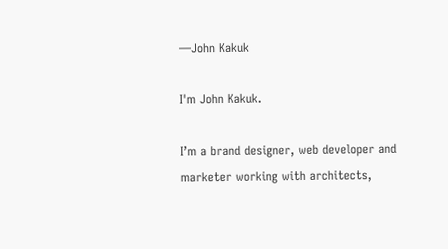—John Kakuk

I'm John Kakuk.

I’m a brand designer, web developer and marketer working with architects,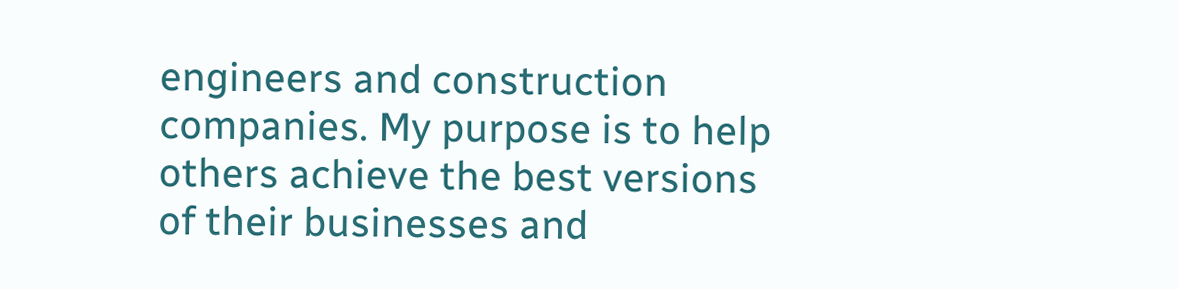engineers and construction companies. My purpose is to help others achieve the best versions of their businesses and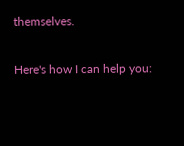themselves.

Here's how I can help you: